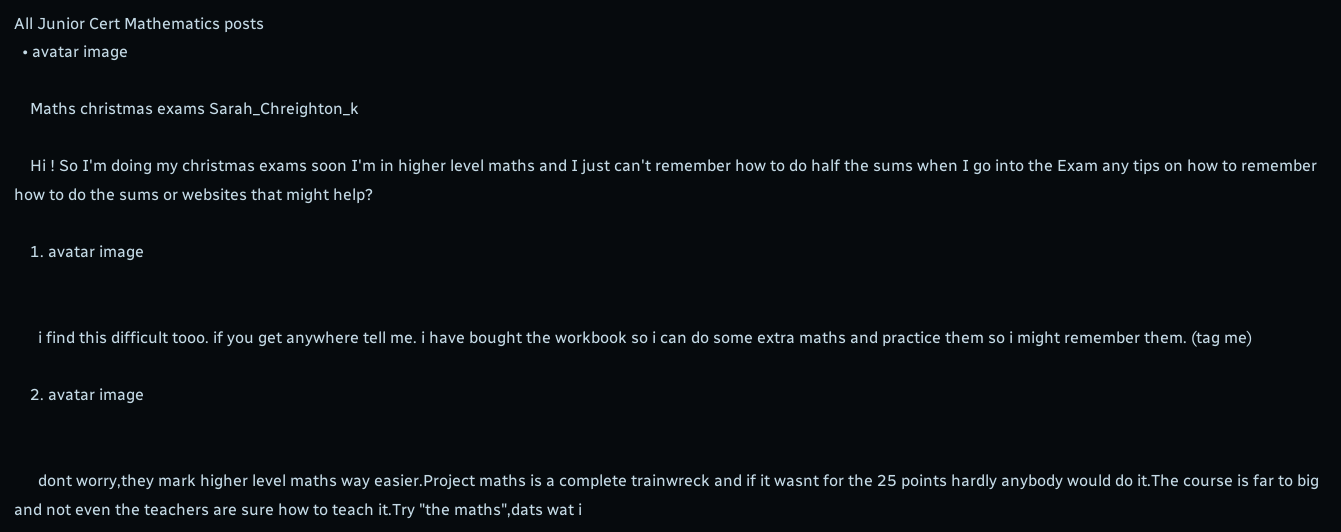All Junior Cert Mathematics posts
  • avatar image

    Maths christmas exams Sarah_Chreighton_k

    Hi ! So I'm doing my christmas exams soon I'm in higher level maths and I just can't remember how to do half the sums when I go into the Exam any tips on how to remember how to do the sums or websites that might help?

    1. avatar image


      i find this difficult tooo. if you get anywhere tell me. i have bought the workbook so i can do some extra maths and practice them so i might remember them. (tag me)

    2. avatar image


      dont worry,they mark higher level maths way easier.Project maths is a complete trainwreck and if it wasnt for the 25 points hardly anybody would do it.The course is far to big and not even the teachers are sure how to teach it.Try "the maths",dats wat i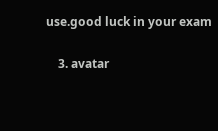use.good luck in your exam

    3. avatar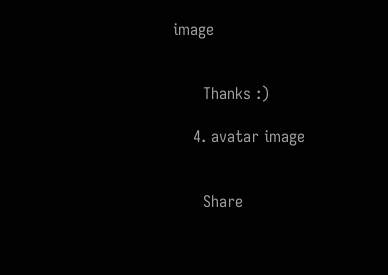image


      Thanks :)

    4. avatar image


      Share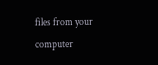files from your computer